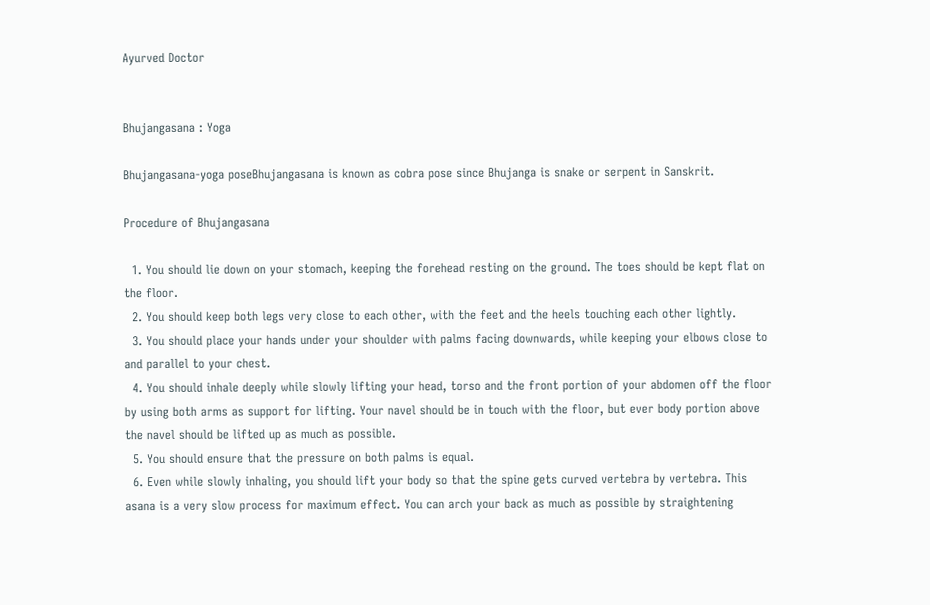Ayurved Doctor


Bhujangasana : Yoga

Bhujangasana-yoga poseBhujangasana is known as cobra pose since Bhujanga is snake or serpent in Sanskrit.

Procedure of Bhujangasana

  1. You should lie down on your stomach, keeping the forehead resting on the ground. The toes should be kept flat on the floor.
  2. You should keep both legs very close to each other, with the feet and the heels touching each other lightly.
  3. You should place your hands under your shoulder with palms facing downwards, while keeping your elbows close to and parallel to your chest.
  4. You should inhale deeply while slowly lifting your head, torso and the front portion of your abdomen off the floor by using both arms as support for lifting. Your navel should be in touch with the floor, but ever body portion above the navel should be lifted up as much as possible.
  5. You should ensure that the pressure on both palms is equal.
  6. Even while slowly inhaling, you should lift your body so that the spine gets curved vertebra by vertebra. This asana is a very slow process for maximum effect. You can arch your back as much as possible by straightening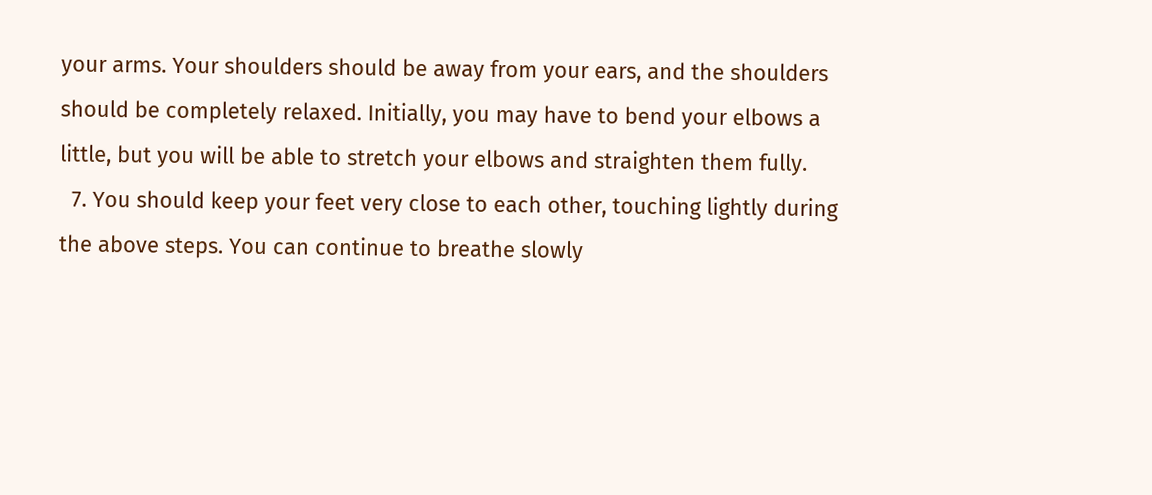your arms. Your shoulders should be away from your ears, and the shoulders should be completely relaxed. Initially, you may have to bend your elbows a little, but you will be able to stretch your elbows and straighten them fully.
  7. You should keep your feet very close to each other, touching lightly during the above steps. You can continue to breathe slowly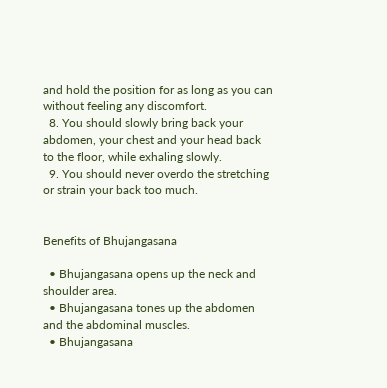and hold the position for as long as you can without feeling any discomfort.
  8. You should slowly bring back your abdomen, your chest and your head back to the floor, while exhaling slowly.
  9. You should never overdo the stretching or strain your back too much.


Benefits of Bhujangasana

  • Bhujangasana opens up the neck and shoulder area.
  • Bhujangasana tones up the abdomen and the abdominal muscles.
  • Bhujangasana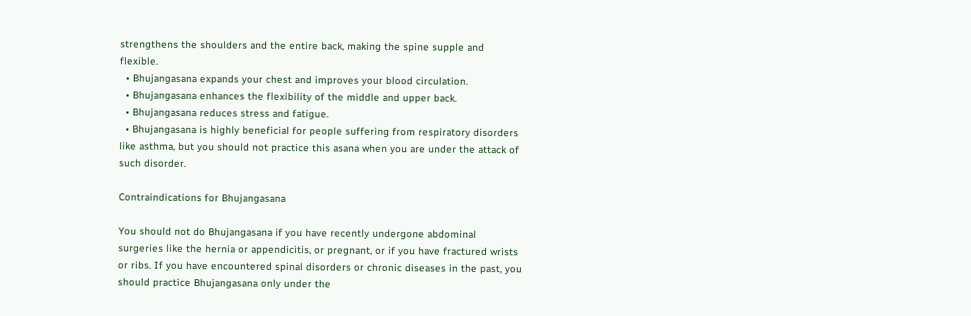strengthens the shoulders and the entire back, making the spine supple and flexible.
  • Bhujangasana expands your chest and improves your blood circulation.
  • Bhujangasana enhances the flexibility of the middle and upper back.
  • Bhujangasana reduces stress and fatigue.
  • Bhujangasana is highly beneficial for people suffering from respiratory disorders like asthma, but you should not practice this asana when you are under the attack of such disorder.

Contraindications for Bhujangasana

You should not do Bhujangasana if you have recently undergone abdominal surgeries like the hernia or appendicitis, or pregnant, or if you have fractured wrists or ribs. If you have encountered spinal disorders or chronic diseases in the past, you should practice Bhujangasana only under the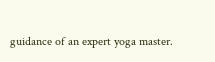guidance of an expert yoga master.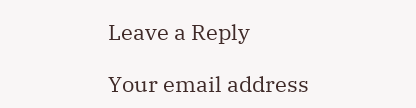Leave a Reply

Your email address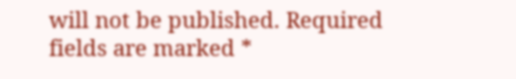will not be published. Required fields are marked *